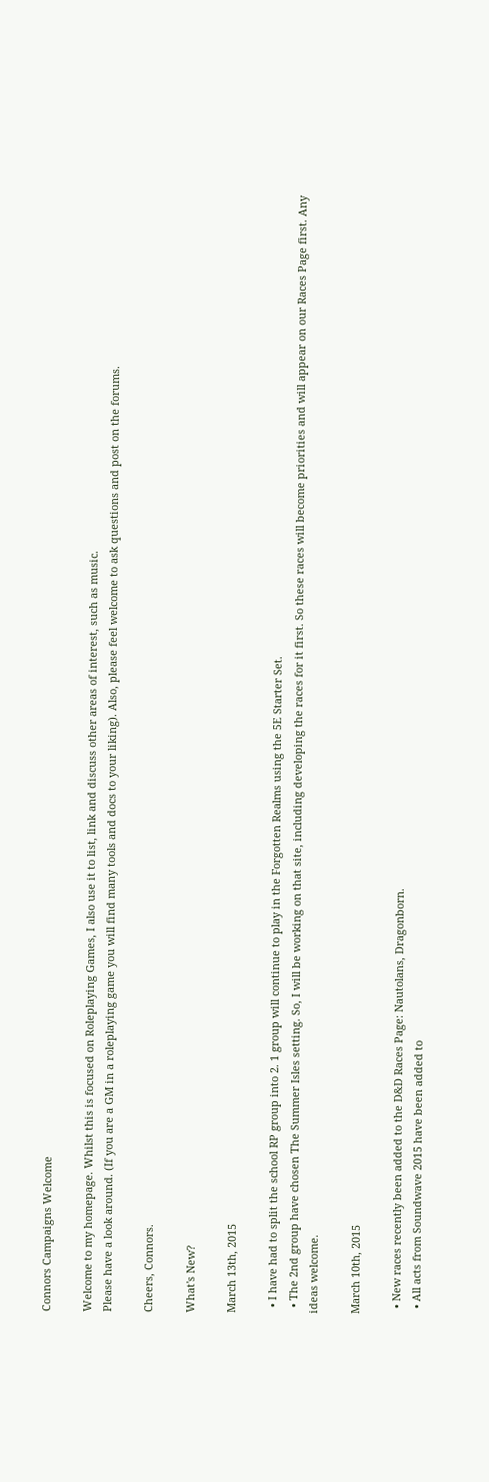Connors Campaigns Welcome

Welcome to my homepage. Whilst this is focused on Roleplaying Games, I also use it to list, link and discuss other areas of interest, such as music.
Please have a look around. (If you are a GM in a roleplaying game you will find many tools and docs to your liking). Also, please feel welcome to ask questions and post on the forums.

Cheers, Connors.

What's New?

March 13th, 2015

  • I have had to split the school RP group into 2. 1 group will continue to play in the Forgotten Realms using the 5E Starter Set.
  • The 2nd group have chosen The Summer Isles setting. So, I will be working on that site, including developing the races for it first. So these races will become priorities and will appear on our Races Page first. Any ideas welcome.

March 10th, 2015

  • New races recently been added to the D&D Races Page: Nautolans, Dragonborn.
  • All acts from Soundwave 2015 have been added to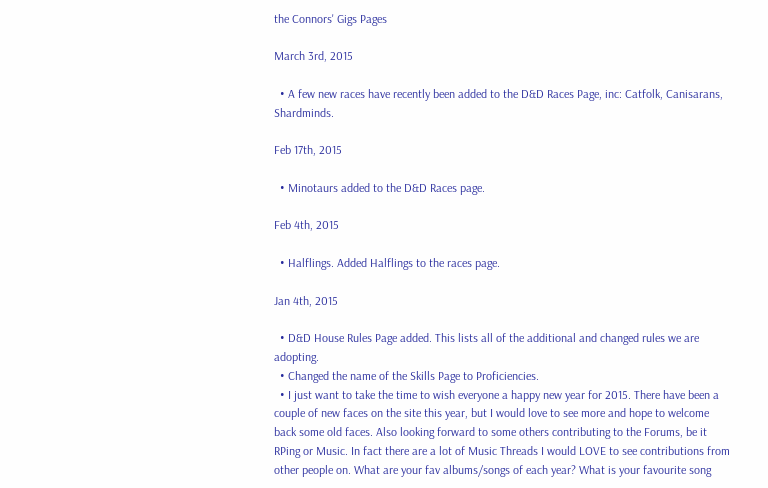the Connors' Gigs Pages

March 3rd, 2015

  • A few new races have recently been added to the D&D Races Page, inc: Catfolk, Canisarans, Shardminds.

Feb 17th, 2015

  • Minotaurs added to the D&D Races page.

Feb 4th, 2015

  • Halflings. Added Halflings to the races page.

Jan 4th, 2015

  • D&D House Rules Page added. This lists all of the additional and changed rules we are adopting.
  • Changed the name of the Skills Page to Proficiencies.
  • I just want to take the time to wish everyone a happy new year for 2015. There have been a couple of new faces on the site this year, but I would love to see more and hope to welcome back some old faces. Also looking forward to some others contributing to the Forums, be it RPing or Music. In fact there are a lot of Music Threads I would LOVE to see contributions from other people on. What are your fav albums/songs of each year? What is your favourite song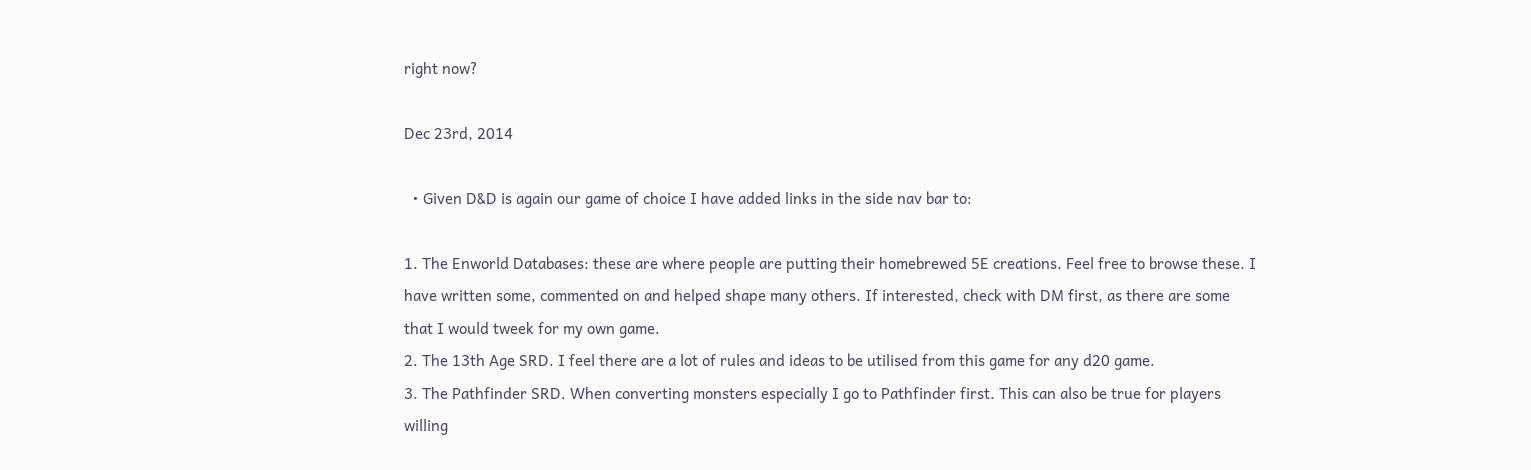right now?

Dec 23rd, 2014

  • Given D&D is again our game of choice I have added links in the side nav bar to:

1. The Enworld Databases: these are where people are putting their homebrewed 5E creations. Feel free to browse these. I have written some, commented on and helped shape many others. If interested, check with DM first, as there are some that I would tweek for my own game.
2. The 13th Age SRD. I feel there are a lot of rules and ideas to be utilised from this game for any d20 game.
3. The Pathfinder SRD. When converting monsters especially I go to Pathfinder first. This can also be true for players willing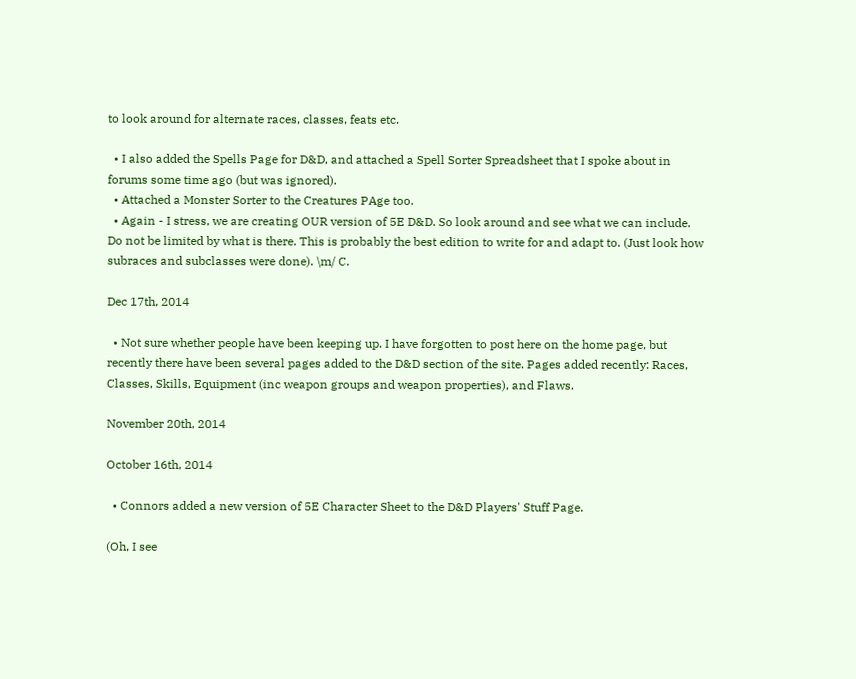to look around for alternate races, classes, feats etc.

  • I also added the Spells Page for D&D, and attached a Spell Sorter Spreadsheet that I spoke about in forums some time ago (but was ignored).
  • Attached a Monster Sorter to the Creatures PAge too.
  • Again - I stress, we are creating OUR version of 5E D&D. So look around and see what we can include. Do not be limited by what is there. This is probably the best edition to write for and adapt to. (Just look how subraces and subclasses were done). \m/ C.

Dec 17th, 2014

  • Not sure whether people have been keeping up. I have forgotten to post here on the home page, but recently there have been several pages added to the D&D section of the site. Pages added recently: Races, Classes, Skills, Equipment (inc weapon groups and weapon properties), and Flaws.

November 20th, 2014

October 16th, 2014

  • Connors added a new version of 5E Character Sheet to the D&D Players' Stuff Page.

(Oh, I see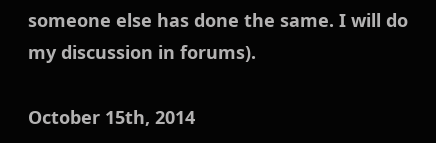someone else has done the same. I will do my discussion in forums).

October 15th, 2014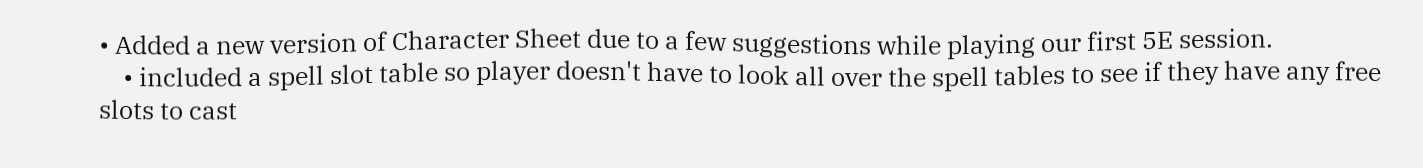• Added a new version of Character Sheet due to a few suggestions while playing our first 5E session.
    • included a spell slot table so player doesn't have to look all over the spell tables to see if they have any free slots to cast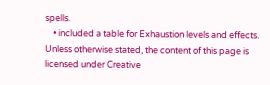spells.
    • included a table for Exhaustion levels and effects.
Unless otherwise stated, the content of this page is licensed under Creative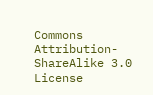Commons Attribution-ShareAlike 3.0 License